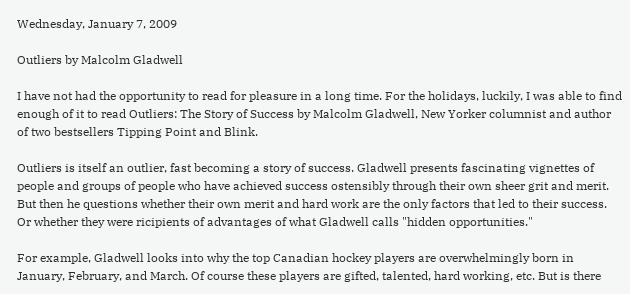Wednesday, January 7, 2009

Outliers by Malcolm Gladwell

I have not had the opportunity to read for pleasure in a long time. For the holidays, luckily, I was able to find enough of it to read Outliers: The Story of Success by Malcolm Gladwell, New Yorker columnist and author of two bestsellers Tipping Point and Blink.

Outliers is itself an outlier, fast becoming a story of success. Gladwell presents fascinating vignettes of people and groups of people who have achieved success ostensibly through their own sheer grit and merit. But then he questions whether their own merit and hard work are the only factors that led to their success. Or whether they were ricipients of advantages of what Gladwell calls "hidden opportunities."

For example, Gladwell looks into why the top Canadian hockey players are overwhelmingly born in January, February, and March. Of course these players are gifted, talented, hard working, etc. But is there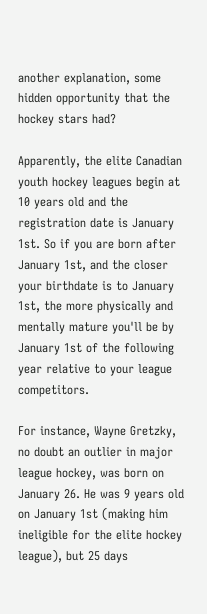another explanation, some hidden opportunity that the hockey stars had?

Apparently, the elite Canadian youth hockey leagues begin at 10 years old and the registration date is January 1st. So if you are born after January 1st, and the closer your birthdate is to January 1st, the more physically and mentally mature you'll be by January 1st of the following year relative to your league competitors.

For instance, Wayne Gretzky, no doubt an outlier in major league hockey, was born on January 26. He was 9 years old on January 1st (making him ineligible for the elite hockey league), but 25 days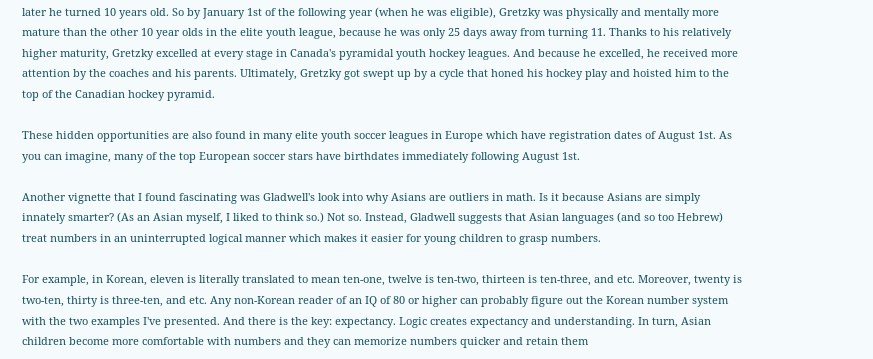later he turned 10 years old. So by January 1st of the following year (when he was eligible), Gretzky was physically and mentally more mature than the other 10 year olds in the elite youth league, because he was only 25 days away from turning 11. Thanks to his relatively higher maturity, Gretzky excelled at every stage in Canada's pyramidal youth hockey leagues. And because he excelled, he received more attention by the coaches and his parents. Ultimately, Gretzky got swept up by a cycle that honed his hockey play and hoisted him to the top of the Canadian hockey pyramid.

These hidden opportunities are also found in many elite youth soccer leagues in Europe which have registration dates of August 1st. As you can imagine, many of the top European soccer stars have birthdates immediately following August 1st.

Another vignette that I found fascinating was Gladwell's look into why Asians are outliers in math. Is it because Asians are simply innately smarter? (As an Asian myself, I liked to think so.) Not so. Instead, Gladwell suggests that Asian languages (and so too Hebrew) treat numbers in an uninterrupted logical manner which makes it easier for young children to grasp numbers.

For example, in Korean, eleven is literally translated to mean ten-one, twelve is ten-two, thirteen is ten-three, and etc. Moreover, twenty is two-ten, thirty is three-ten, and etc. Any non-Korean reader of an IQ of 80 or higher can probably figure out the Korean number system with the two examples I've presented. And there is the key: expectancy. Logic creates expectancy and understanding. In turn, Asian children become more comfortable with numbers and they can memorize numbers quicker and retain them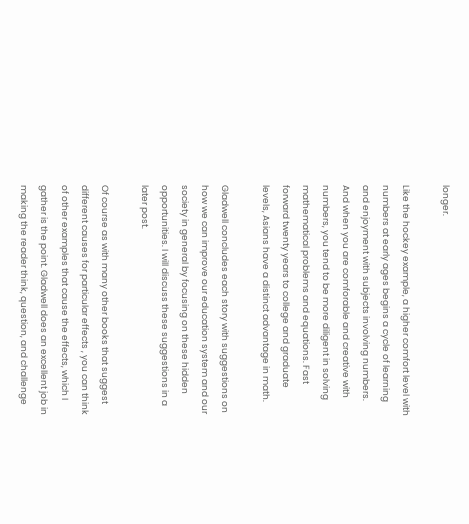longer.

Like the hockey example, a higher comfort level with numbers at early ages begins a cycle of learning and enjoyment with subjects involving numbers.  And when you are comforable and creative with numbers, you tend to be more diligent in solving mathematical problems and equations. Fast forward twenty years to college and graduate levels, Asians have a distinct advantage in math.

Gladwell concludes each story with suggestions on how we can improve our education system and our society in general by focusing on these hidden opportunities. I will discuss these suggestions in a later post.

Of course as with many other books that suggest different causes for particular effects , you can think of other examples that cause the effects, which I gather is the point. Gladwell does an excellent job in making the reader think, question, and challenge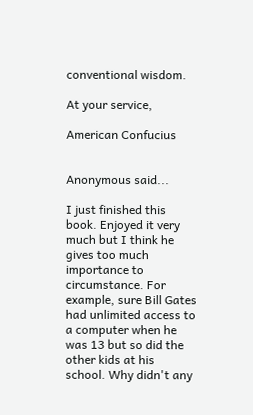conventional wisdom.

At your service,

American Confucius


Anonymous said...

I just finished this book. Enjoyed it very much but I think he gives too much importance to circumstance. For example, sure Bill Gates had unlimited access to a computer when he was 13 but so did the other kids at his school. Why didn't any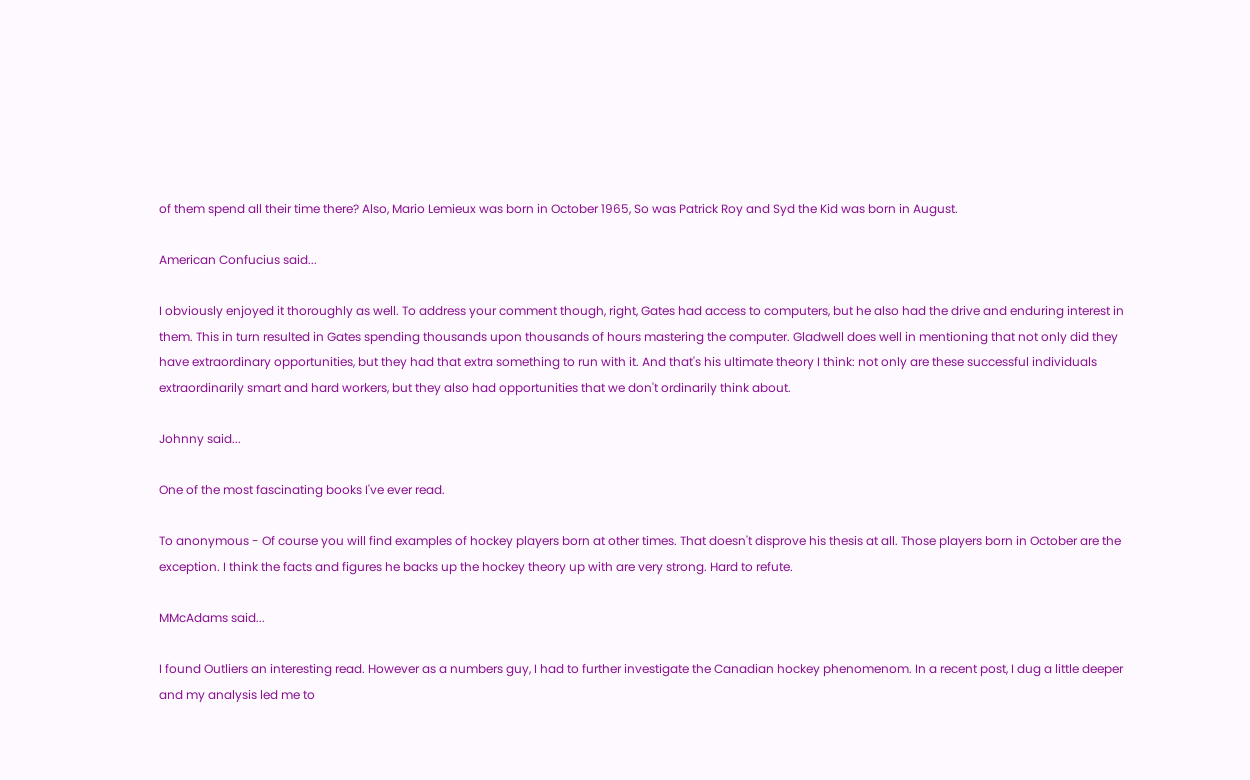of them spend all their time there? Also, Mario Lemieux was born in October 1965, So was Patrick Roy and Syd the Kid was born in August.

American Confucius said...

I obviously enjoyed it thoroughly as well. To address your comment though, right, Gates had access to computers, but he also had the drive and enduring interest in them. This in turn resulted in Gates spending thousands upon thousands of hours mastering the computer. Gladwell does well in mentioning that not only did they have extraordinary opportunities, but they had that extra something to run with it. And that's his ultimate theory I think: not only are these successful individuals extraordinarily smart and hard workers, but they also had opportunities that we don't ordinarily think about.

Johnny said...

One of the most fascinating books I've ever read.

To anonymous - Of course you will find examples of hockey players born at other times. That doesn't disprove his thesis at all. Those players born in October are the exception. I think the facts and figures he backs up the hockey theory up with are very strong. Hard to refute.

MMcAdams said...

I found Outliers an interesting read. However as a numbers guy, I had to further investigate the Canadian hockey phenomenom. In a recent post, I dug a little deeper and my analysis led me to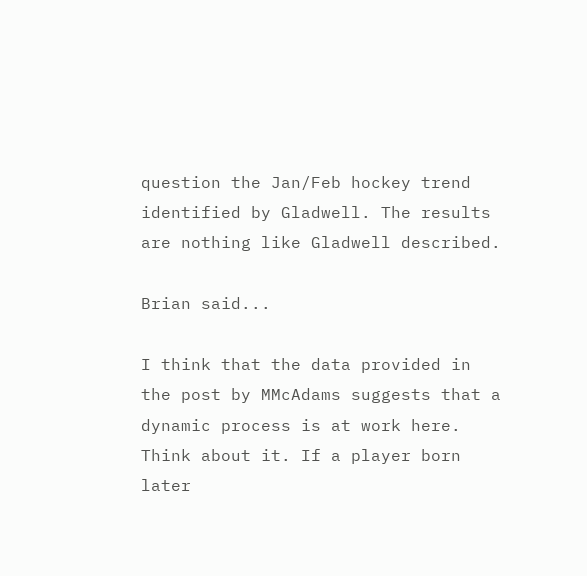question the Jan/Feb hockey trend identified by Gladwell. The results are nothing like Gladwell described.

Brian said...

I think that the data provided in the post by MMcAdams suggests that a dynamic process is at work here. Think about it. If a player born later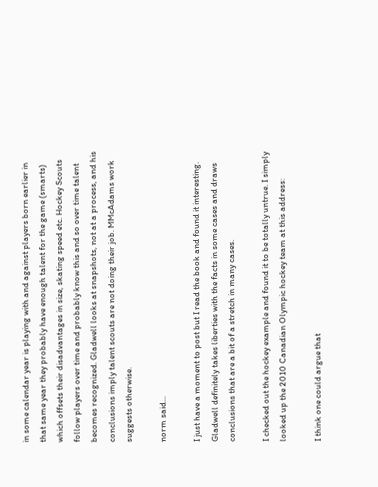in some calendar year is playing with and against players born earlier in that same year they probably have enough talent for the game (smarts) which offsets their disadvantages in size, skating speed etc. Hockey Scouts follow players over time and probably know this and so over time talent becomes recognized. Gladwell looks at snapshots, not at a process, and his conclusions imply talent scouts are not doing their job. MMcAdams work suggests otherwise.

norm said...

I just have a moment to post but I read the book and found it interesting. Gladwell definitely takes liberties with the facts in some cases and draws conclusions that are a bit of a stretch in many cases.

I checked out the hockey example and found it to be totally untrue. I simply looked up the 2010 Canadian Olympic hockey team at this address:

I think one could argue that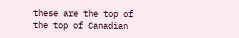these are the top of the top of Canadian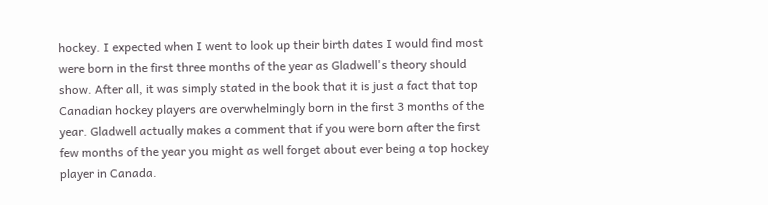hockey. I expected when I went to look up their birth dates I would find most were born in the first three months of the year as Gladwell's theory should show. After all, it was simply stated in the book that it is just a fact that top Canadian hockey players are overwhelmingly born in the first 3 months of the year. Gladwell actually makes a comment that if you were born after the first few months of the year you might as well forget about ever being a top hockey player in Canada.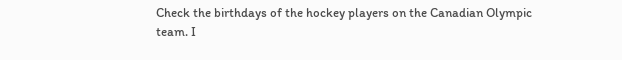Check the birthdays of the hockey players on the Canadian Olympic team. I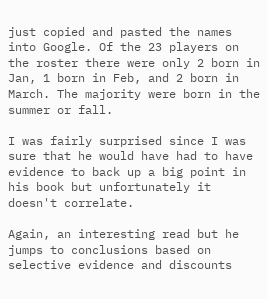just copied and pasted the names into Google. Of the 23 players on the roster there were only 2 born in Jan, 1 born in Feb, and 2 born in March. The majority were born in the summer or fall.

I was fairly surprised since I was sure that he would have had to have evidence to back up a big point in his book but unfortunately it doesn't correlate.

Again, an interesting read but he jumps to conclusions based on selective evidence and discounts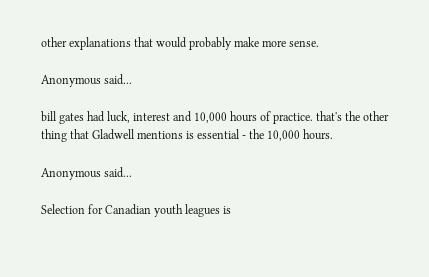other explanations that would probably make more sense.

Anonymous said...

bill gates had luck, interest and 10,000 hours of practice. that's the other thing that Gladwell mentions is essential - the 10,000 hours.

Anonymous said...

Selection for Canadian youth leagues is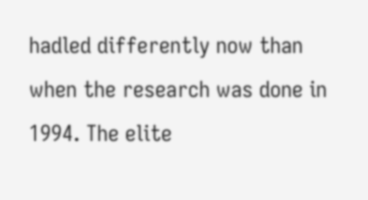hadled differently now than when the research was done in 1994. The elite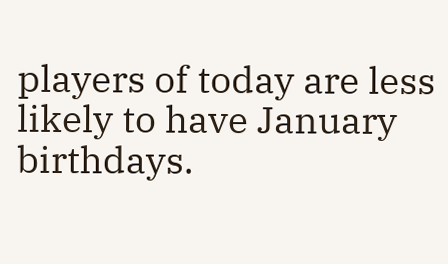players of today are less likely to have January birthdays.